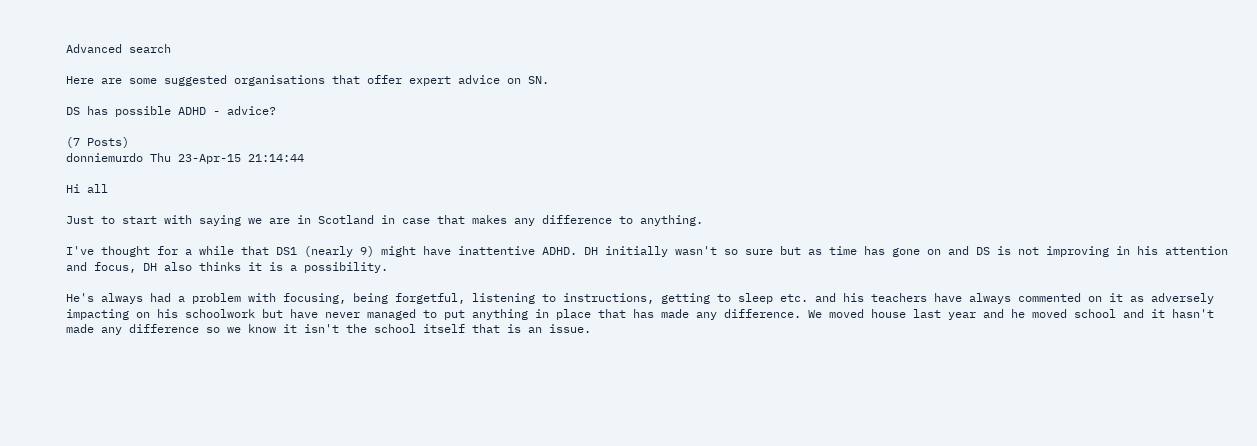Advanced search

Here are some suggested organisations that offer expert advice on SN.

DS has possible ADHD - advice?

(7 Posts)
donniemurdo Thu 23-Apr-15 21:14:44

Hi all

Just to start with saying we are in Scotland in case that makes any difference to anything.

I've thought for a while that DS1 (nearly 9) might have inattentive ADHD. DH initially wasn't so sure but as time has gone on and DS is not improving in his attention and focus, DH also thinks it is a possibility.

He's always had a problem with focusing, being forgetful, listening to instructions, getting to sleep etc. and his teachers have always commented on it as adversely impacting on his schoolwork but have never managed to put anything in place that has made any difference. We moved house last year and he moved school and it hasn't made any difference so we know it isn't the school itself that is an issue.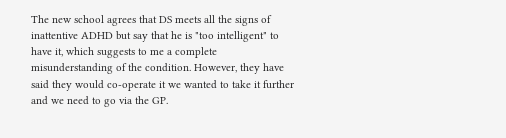The new school agrees that DS meets all the signs of inattentive ADHD but say that he is "too intelligent" to have it, which suggests to me a complete misunderstanding of the condition. However, they have said they would co-operate it we wanted to take it further and we need to go via the GP.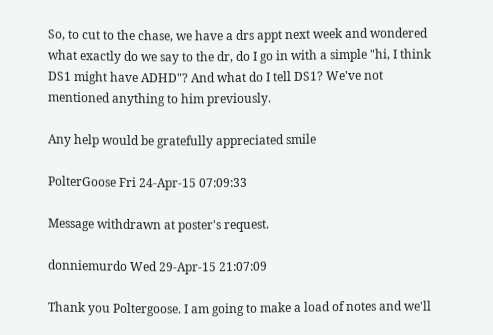So, to cut to the chase, we have a drs appt next week and wondered what exactly do we say to the dr, do I go in with a simple "hi, I think DS1 might have ADHD"? And what do I tell DS1? We've not mentioned anything to him previously.

Any help would be gratefully appreciated smile

PolterGoose Fri 24-Apr-15 07:09:33

Message withdrawn at poster's request.

donniemurdo Wed 29-Apr-15 21:07:09

Thank you Poltergoose. I am going to make a load of notes and we'll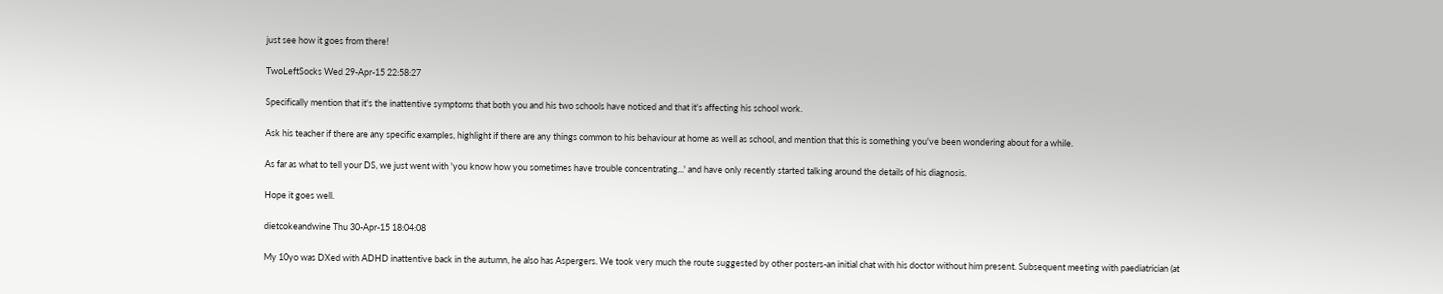just see how it goes from there!

TwoLeftSocks Wed 29-Apr-15 22:58:27

Specifically mention that it's the inattentive symptoms that both you and his two schools have noticed and that it's affecting his school work.

Ask his teacher if there are any specific examples, highlight if there are any things common to his behaviour at home as well as school, and mention that this is something you've been wondering about for a while.

As far as what to tell your DS, we just went with 'you know how you sometimes have trouble concentrating...' and have only recently started talking around the details of his diagnosis.

Hope it goes well.

dietcokeandwine Thu 30-Apr-15 18:04:08

My 10yo was DXed with ADHD inattentive back in the autumn, he also has Aspergers. We took very much the route suggested by other posters-an initial chat with his doctor without him present. Subsequent meeting with paediatrician (at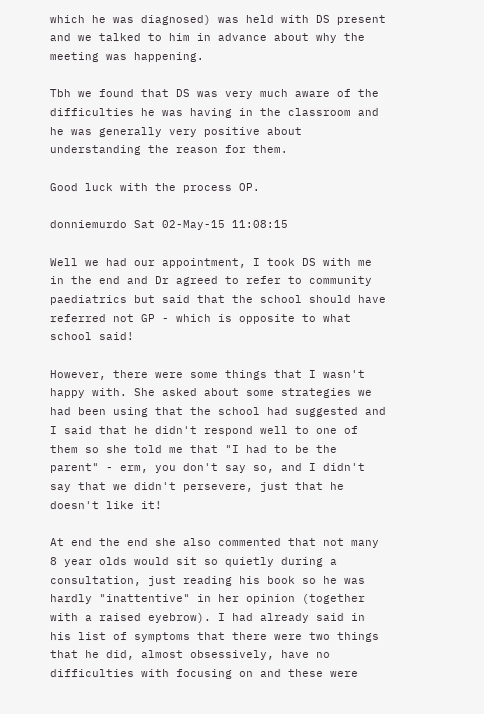which he was diagnosed) was held with DS present and we talked to him in advance about why the meeting was happening.

Tbh we found that DS was very much aware of the difficulties he was having in the classroom and he was generally very positive about understanding the reason for them.

Good luck with the process OP.

donniemurdo Sat 02-May-15 11:08:15

Well we had our appointment, I took DS with me in the end and Dr agreed to refer to community paediatrics but said that the school should have referred not GP - which is opposite to what school said!

However, there were some things that I wasn't happy with. She asked about some strategies we had been using that the school had suggested and I said that he didn't respond well to one of them so she told me that "I had to be the parent" - erm, you don't say so, and I didn't say that we didn't persevere, just that he doesn't like it!

At end the end she also commented that not many 8 year olds would sit so quietly during a consultation, just reading his book so he was hardly "inattentive" in her opinion (together with a raised eyebrow). I had already said in his list of symptoms that there were two things that he did, almost obsessively, have no difficulties with focusing on and these were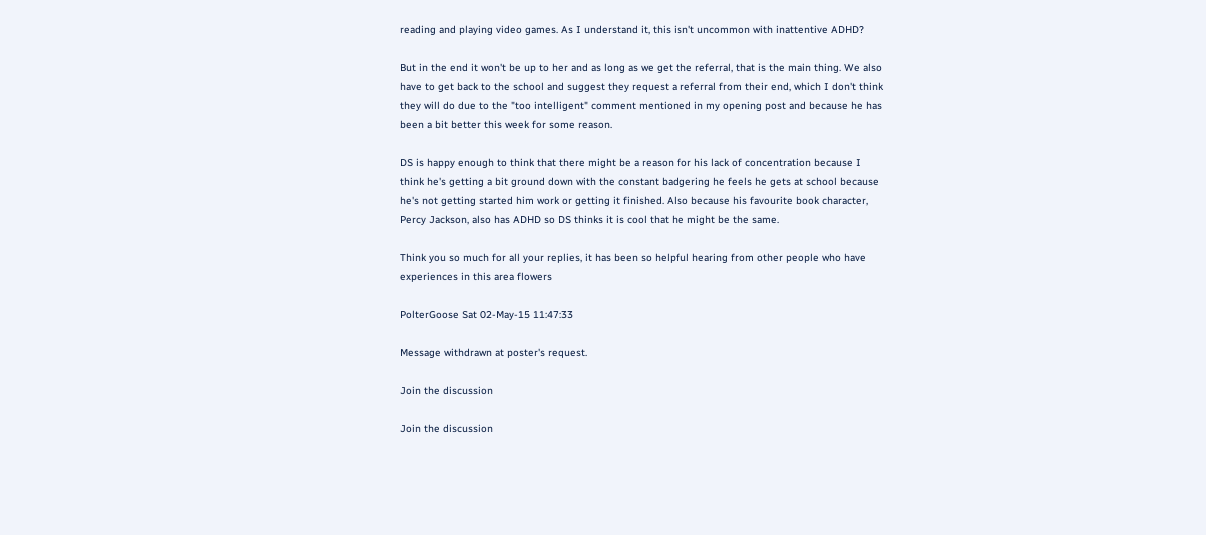reading and playing video games. As I understand it, this isn't uncommon with inattentive ADHD?

But in the end it won't be up to her and as long as we get the referral, that is the main thing. We also have to get back to the school and suggest they request a referral from their end, which I don't think they will do due to the "too intelligent" comment mentioned in my opening post and because he has been a bit better this week for some reason.

DS is happy enough to think that there might be a reason for his lack of concentration because I think he's getting a bit ground down with the constant badgering he feels he gets at school because he's not getting started him work or getting it finished. Also because his favourite book character, Percy Jackson, also has ADHD so DS thinks it is cool that he might be the same.

Think you so much for all your replies, it has been so helpful hearing from other people who have experiences in this area flowers

PolterGoose Sat 02-May-15 11:47:33

Message withdrawn at poster's request.

Join the discussion

Join the discussion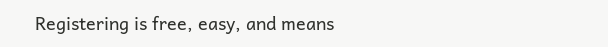Registering is free, easy, and means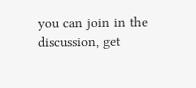you can join in the discussion, get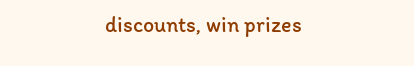discounts, win prizes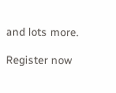and lots more.

Register now